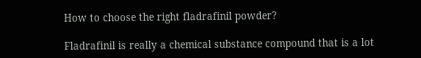How to choose the right fladrafinil powder?

Fladrafinil is really a chemical substance compound that is a lot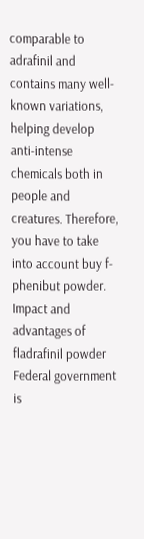comparable to adrafinil and contains many well-known variations, helping develop anti-intense chemicals both in people and creatures. Therefore, you have to take into account buy f-phenibut powder. Impact and advantages of fladrafinil powder Federal government is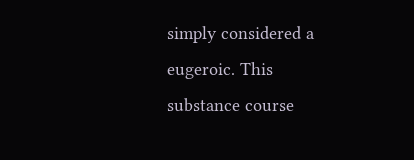simply considered a eugeroic. This substance course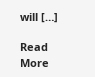will […]

Read More